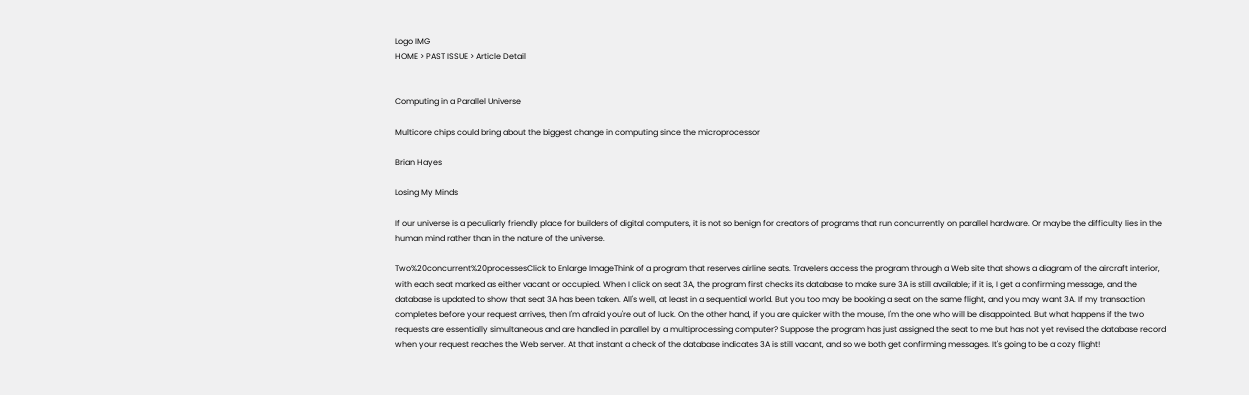Logo IMG
HOME > PAST ISSUE > Article Detail


Computing in a Parallel Universe

Multicore chips could bring about the biggest change in computing since the microprocessor

Brian Hayes

Losing My Minds

If our universe is a peculiarly friendly place for builders of digital computers, it is not so benign for creators of programs that run concurrently on parallel hardware. Or maybe the difficulty lies in the human mind rather than in the nature of the universe.

Two%20concurrent%20processesClick to Enlarge ImageThink of a program that reserves airline seats. Travelers access the program through a Web site that shows a diagram of the aircraft interior, with each seat marked as either vacant or occupied. When I click on seat 3A, the program first checks its database to make sure 3A is still available; if it is, I get a confirming message, and the database is updated to show that seat 3A has been taken. All's well, at least in a sequential world. But you too may be booking a seat on the same flight, and you may want 3A. If my transaction completes before your request arrives, then I'm afraid you're out of luck. On the other hand, if you are quicker with the mouse, I'm the one who will be disappointed. But what happens if the two requests are essentially simultaneous and are handled in parallel by a multiprocessing computer? Suppose the program has just assigned the seat to me but has not yet revised the database record when your request reaches the Web server. At that instant a check of the database indicates 3A is still vacant, and so we both get confirming messages. It's going to be a cozy flight!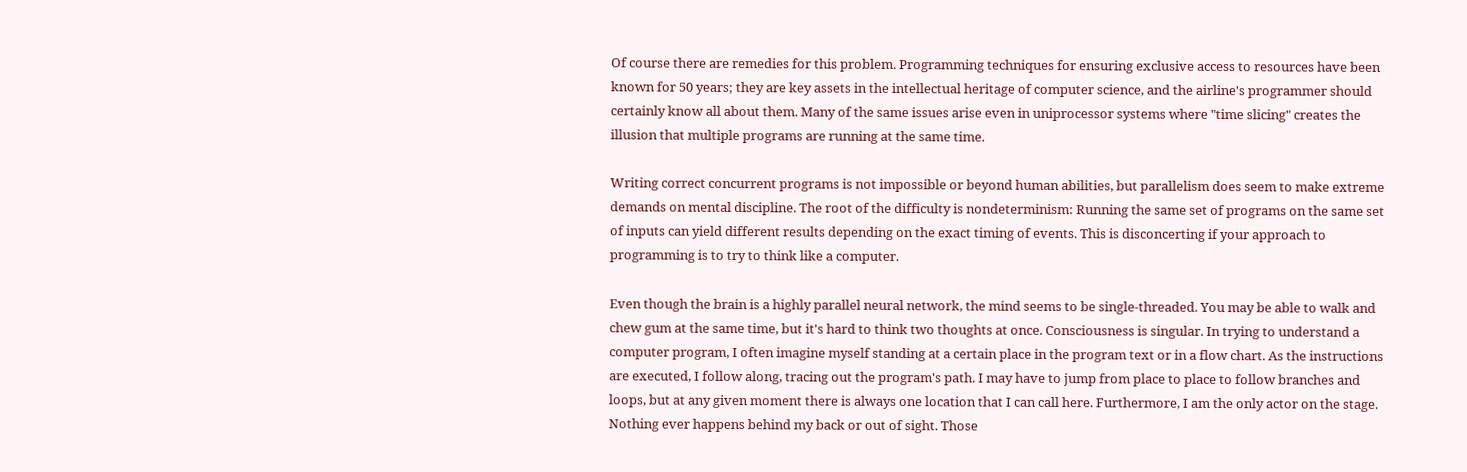Of course there are remedies for this problem. Programming techniques for ensuring exclusive access to resources have been known for 50 years; they are key assets in the intellectual heritage of computer science, and the airline's programmer should certainly know all about them. Many of the same issues arise even in uniprocessor systems where "time slicing" creates the illusion that multiple programs are running at the same time.

Writing correct concurrent programs is not impossible or beyond human abilities, but parallelism does seem to make extreme demands on mental discipline. The root of the difficulty is nondeterminism: Running the same set of programs on the same set of inputs can yield different results depending on the exact timing of events. This is disconcerting if your approach to programming is to try to think like a computer.

Even though the brain is a highly parallel neural network, the mind seems to be single-threaded. You may be able to walk and chew gum at the same time, but it's hard to think two thoughts at once. Consciousness is singular. In trying to understand a computer program, I often imagine myself standing at a certain place in the program text or in a flow chart. As the instructions are executed, I follow along, tracing out the program's path. I may have to jump from place to place to follow branches and loops, but at any given moment there is always one location that I can call here. Furthermore, I am the only actor on the stage. Nothing ever happens behind my back or out of sight. Those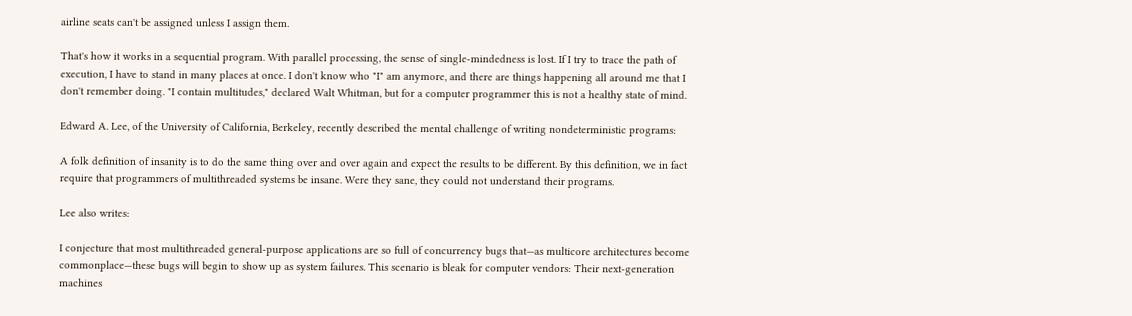airline seats can't be assigned unless I assign them.

That's how it works in a sequential program. With parallel processing, the sense of single-mindedness is lost. If I try to trace the path of execution, I have to stand in many places at once. I don't know who "I" am anymore, and there are things happening all around me that I don't remember doing. "I contain multitudes," declared Walt Whitman, but for a computer programmer this is not a healthy state of mind.

Edward A. Lee, of the University of California, Berkeley, recently described the mental challenge of writing nondeterministic programs:

A folk definition of insanity is to do the same thing over and over again and expect the results to be different. By this definition, we in fact require that programmers of multithreaded systems be insane. Were they sane, they could not understand their programs.

Lee also writes:

I conjecture that most multithreaded general-purpose applications are so full of concurrency bugs that—as multicore architectures become commonplace—these bugs will begin to show up as system failures. This scenario is bleak for computer vendors: Their next-generation machines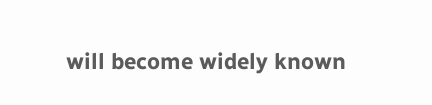will become widely known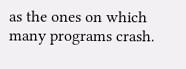as the ones on which many programs crash.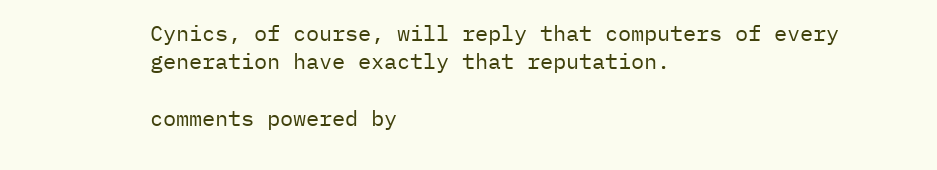Cynics, of course, will reply that computers of every generation have exactly that reputation.

comments powered by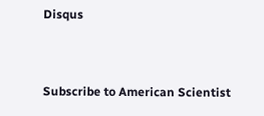Disqus


Subscribe to American Scientist